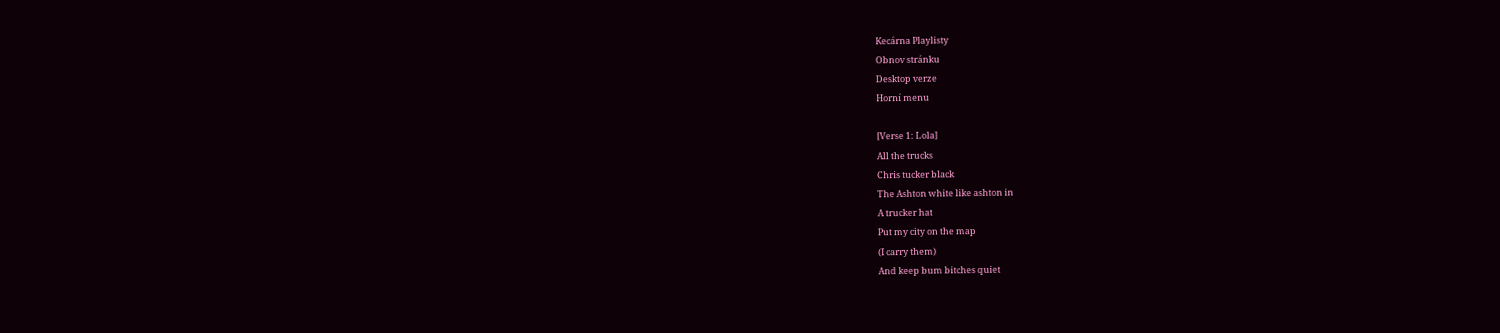Kecárna Playlisty
Obnov stránku
Desktop verze
Horní menu

[Verse 1: Lola]
All the trucks
Chris tucker black
The Ashton white like ashton in
A trucker hat
Put my city on the map
(I carry them)
And keep bum bitches quiet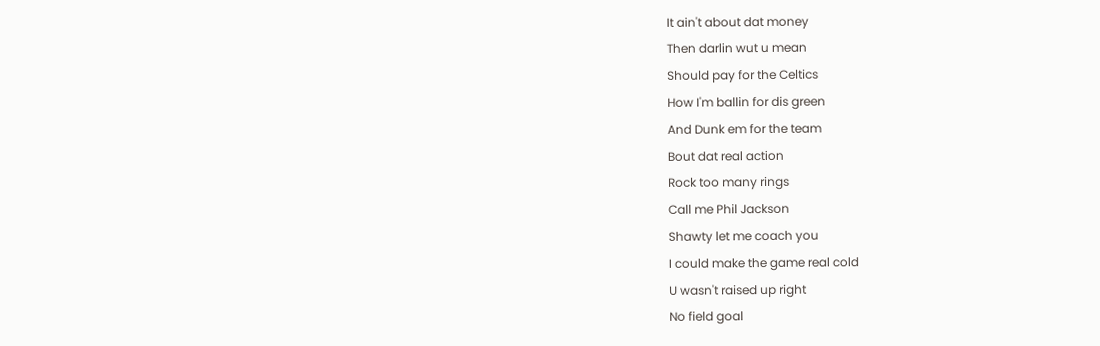It ain't about dat money
Then darlin wut u mean
Should pay for the Celtics
How I'm ballin for dis green
And Dunk em for the team
Bout dat real action
Rock too many rings
Call me Phil Jackson
Shawty let me coach you
I could make the game real cold
U wasn't raised up right
No field goal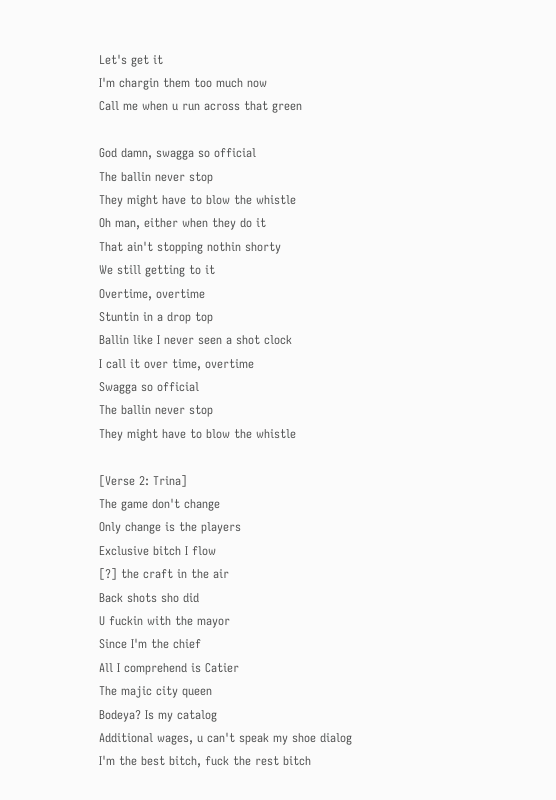Let's get it
I'm chargin them too much now
Call me when u run across that green

God damn, swagga so official
The ballin never stop
They might have to blow the whistle
Oh man, either when they do it
That ain't stopping nothin shorty
We still getting to it
Overtime, overtime
Stuntin in a drop top
Ballin like I never seen a shot clock
I call it over time, overtime
Swagga so official
The ballin never stop
They might have to blow the whistle

[Verse 2: Trina]
The game don't change
Only change is the players
Exclusive bitch I flow
[?] the craft in the air
Back shots sho did
U fuckin with the mayor
Since I'm the chief
All I comprehend is Catier
The majic city queen
Bodeya? Is my catalog
Additional wages, u can't speak my shoe dialog
I'm the best bitch, fuck the rest bitch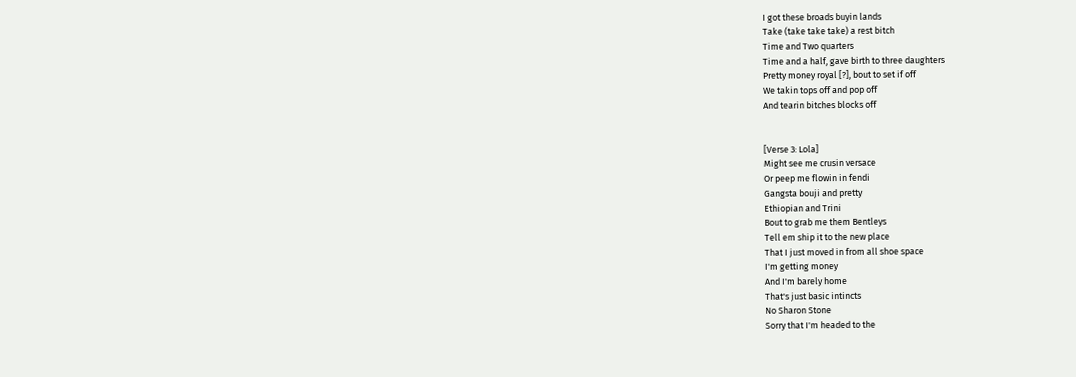I got these broads buyin lands
Take (take take take) a rest bitch
Time and Two quarters
Time and a half, gave birth to three daughters
Pretty money royal [?], bout to set if off
We takin tops off and pop off
And tearin bitches blocks off


[Verse 3: Lola]
Might see me crusin versace
Or peep me flowin in fendi
Gangsta bouji and pretty
Ethiopian and Trini
Bout to grab me them Bentleys
Tell em ship it to the new place
That I just moved in from all shoe space
I'm getting money
And I'm barely home
That's just basic intincts
No Sharon Stone
Sorry that I'm headed to the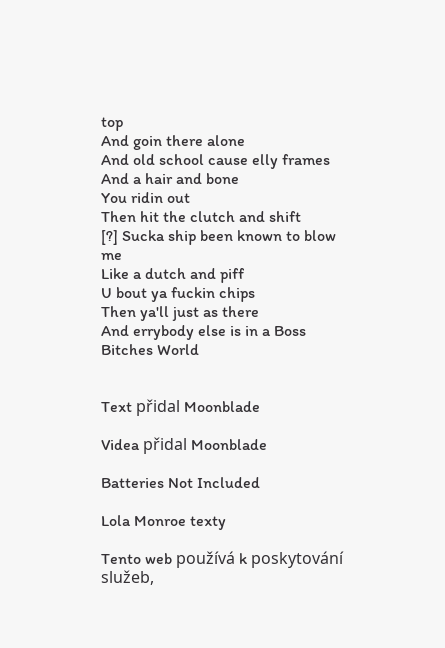top
And goin there alone
And old school cause elly frames
And a hair and bone
You ridin out
Then hit the clutch and shift
[?] Sucka ship been known to blow me
Like a dutch and piff
U bout ya fuckin chips
Then ya'll just as there
And errybody else is in a Boss Bitches World


Text přidal Moonblade

Videa přidal Moonblade

Batteries Not Included

Lola Monroe texty

Tento web používá k poskytování služeb,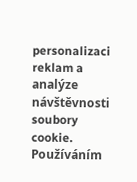personalizaci reklam a analýze návštěvnosti soubory cookie. Používáním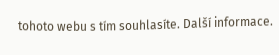tohoto webu s tím souhlasíte. Další informace.